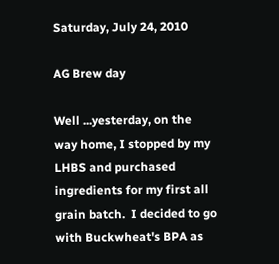Saturday, July 24, 2010

AG Brew day

Well ...yesterday, on the way home, I stopped by my LHBS and purchased ingredients for my first all grain batch.  I decided to go with Buckwheat's BPA as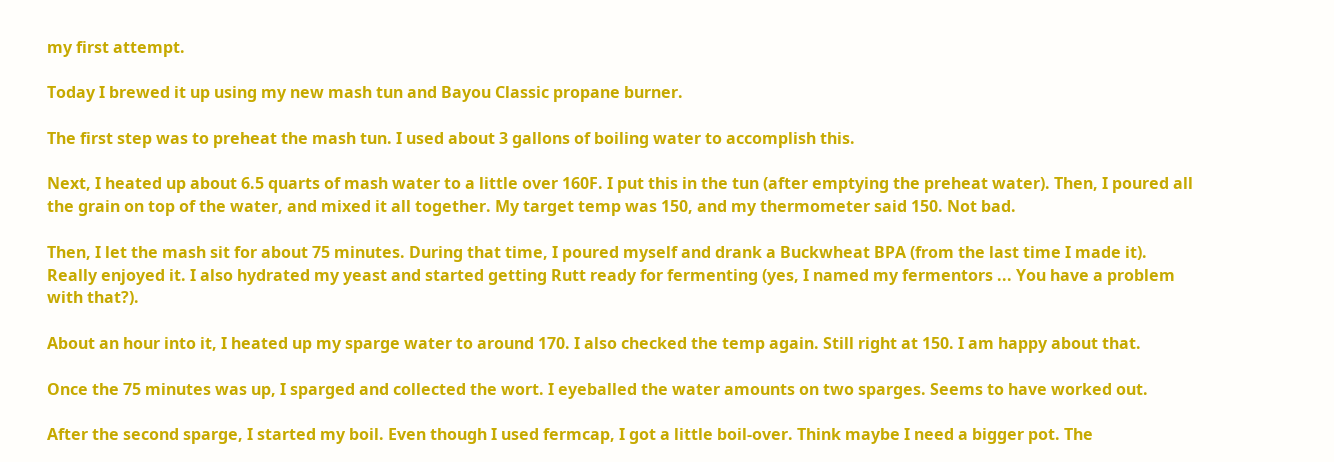my first attempt.

Today I brewed it up using my new mash tun and Bayou Classic propane burner.

The first step was to preheat the mash tun. I used about 3 gallons of boiling water to accomplish this.

Next, I heated up about 6.5 quarts of mash water to a little over 160F. I put this in the tun (after emptying the preheat water). Then, I poured all the grain on top of the water, and mixed it all together. My target temp was 150, and my thermometer said 150. Not bad.

Then, I let the mash sit for about 75 minutes. During that time, I poured myself and drank a Buckwheat BPA (from the last time I made it). Really enjoyed it. I also hydrated my yeast and started getting Rutt ready for fermenting (yes, I named my fermentors ... You have a problem with that?).

About an hour into it, I heated up my sparge water to around 170. I also checked the temp again. Still right at 150. I am happy about that.

Once the 75 minutes was up, I sparged and collected the wort. I eyeballed the water amounts on two sparges. Seems to have worked out.

After the second sparge, I started my boil. Even though I used fermcap, I got a little boil-over. Think maybe I need a bigger pot. The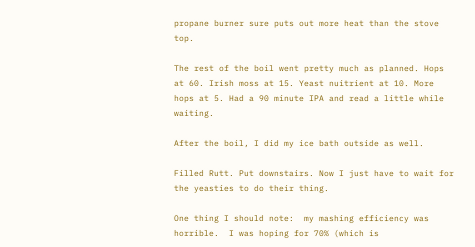propane burner sure puts out more heat than the stove top.

The rest of the boil went pretty much as planned. Hops at 60. Irish moss at 15. Yeast nuitrient at 10. More hops at 5. Had a 90 minute IPA and read a little while waiting.

After the boil, I did my ice bath outside as well.

Filled Rutt. Put downstairs. Now I just have to wait for the yeasties to do their thing.

One thing I should note:  my mashing efficiency was horrible.  I was hoping for 70% (which is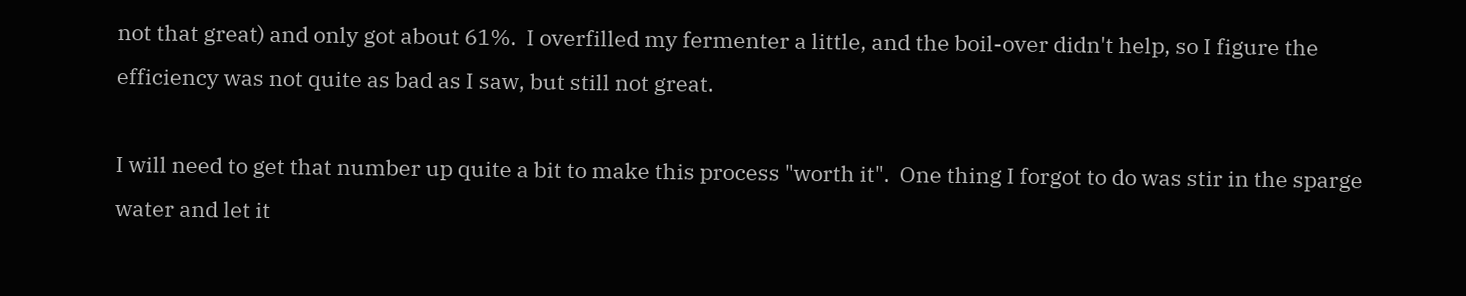not that great) and only got about 61%.  I overfilled my fermenter a little, and the boil-over didn't help, so I figure the efficiency was not quite as bad as I saw, but still not great.

I will need to get that number up quite a bit to make this process "worth it".  One thing I forgot to do was stir in the sparge water and let it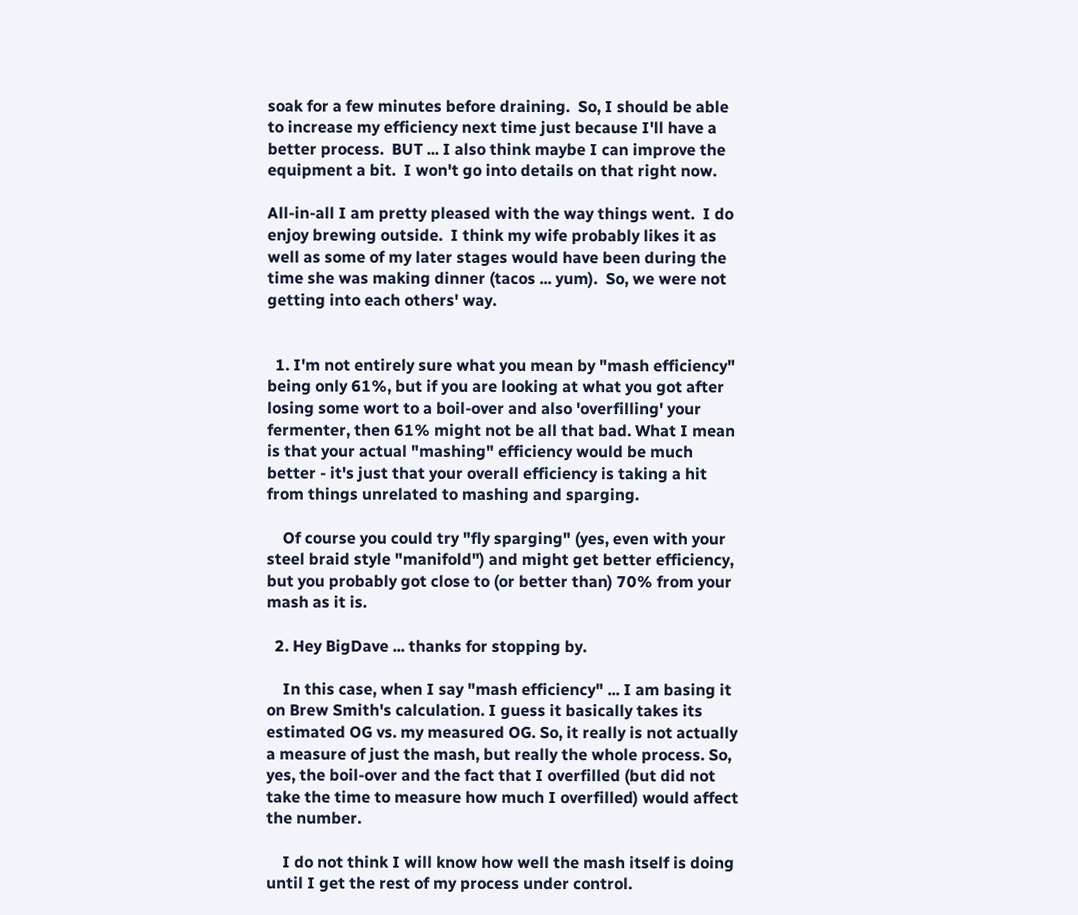soak for a few minutes before draining.  So, I should be able to increase my efficiency next time just because I'll have a better process.  BUT ... I also think maybe I can improve the equipment a bit.  I won't go into details on that right now.

All-in-all I am pretty pleased with the way things went.  I do enjoy brewing outside.  I think my wife probably likes it as well as some of my later stages would have been during the time she was making dinner (tacos ... yum).  So, we were not getting into each others' way.


  1. I'm not entirely sure what you mean by "mash efficiency" being only 61%, but if you are looking at what you got after losing some wort to a boil-over and also 'overfilling' your fermenter, then 61% might not be all that bad. What I mean is that your actual "mashing" efficiency would be much better - it's just that your overall efficiency is taking a hit from things unrelated to mashing and sparging.

    Of course you could try "fly sparging" (yes, even with your steel braid style "manifold") and might get better efficiency, but you probably got close to (or better than) 70% from your mash as it is.

  2. Hey BigDave ... thanks for stopping by.

    In this case, when I say "mash efficiency" ... I am basing it on Brew Smith's calculation. I guess it basically takes its estimated OG vs. my measured OG. So, it really is not actually a measure of just the mash, but really the whole process. So, yes, the boil-over and the fact that I overfilled (but did not take the time to measure how much I overfilled) would affect the number.

    I do not think I will know how well the mash itself is doing until I get the rest of my process under control.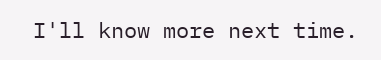I'll know more next time.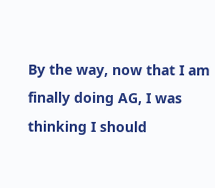By the way, now that I am finally doing AG, I was thinking I should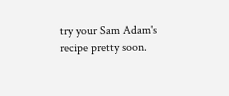try your Sam Adam's recipe pretty soon.